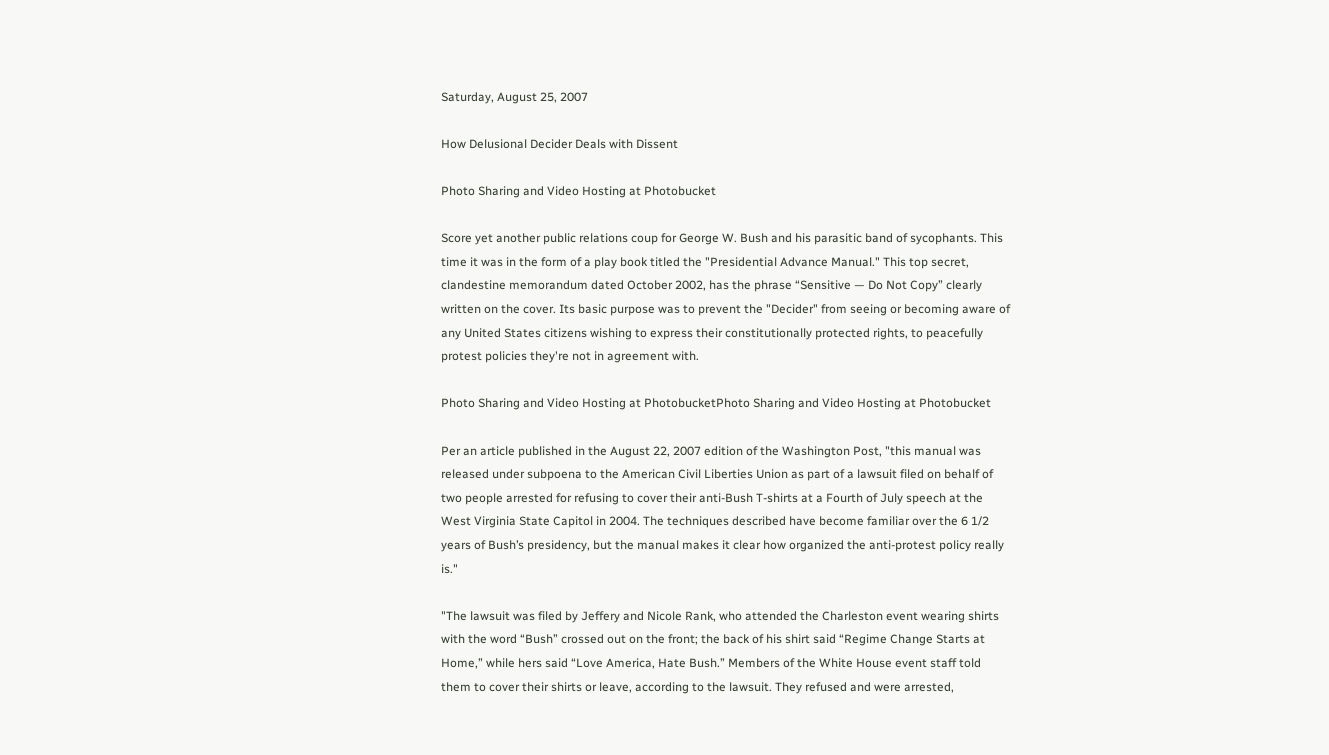Saturday, August 25, 2007

How Delusional Decider Deals with Dissent

Photo Sharing and Video Hosting at Photobucket

Score yet another public relations coup for George W. Bush and his parasitic band of sycophants. This time it was in the form of a play book titled the "Presidential Advance Manual." This top secret, clandestine memorandum dated October 2002, has the phrase “Sensitive — Do Not Copy” clearly written on the cover. Its basic purpose was to prevent the "Decider" from seeing or becoming aware of any United States citizens wishing to express their constitutionally protected rights, to peacefully protest policies they're not in agreement with.

Photo Sharing and Video Hosting at PhotobucketPhoto Sharing and Video Hosting at Photobucket

Per an article published in the August 22, 2007 edition of the Washington Post, "this manual was released under subpoena to the American Civil Liberties Union as part of a lawsuit filed on behalf of two people arrested for refusing to cover their anti-Bush T-shirts at a Fourth of July speech at the West Virginia State Capitol in 2004. The techniques described have become familiar over the 6 1/2 years of Bush’s presidency, but the manual makes it clear how organized the anti-protest policy really is."

"The lawsuit was filed by Jeffery and Nicole Rank, who attended the Charleston event wearing shirts with the word “Bush” crossed out on the front; the back of his shirt said “Regime Change Starts at Home,” while hers said “Love America, Hate Bush.” Members of the White House event staff told them to cover their shirts or leave, according to the lawsuit. They refused and were arrested,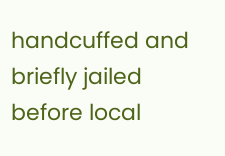handcuffed and briefly jailed before local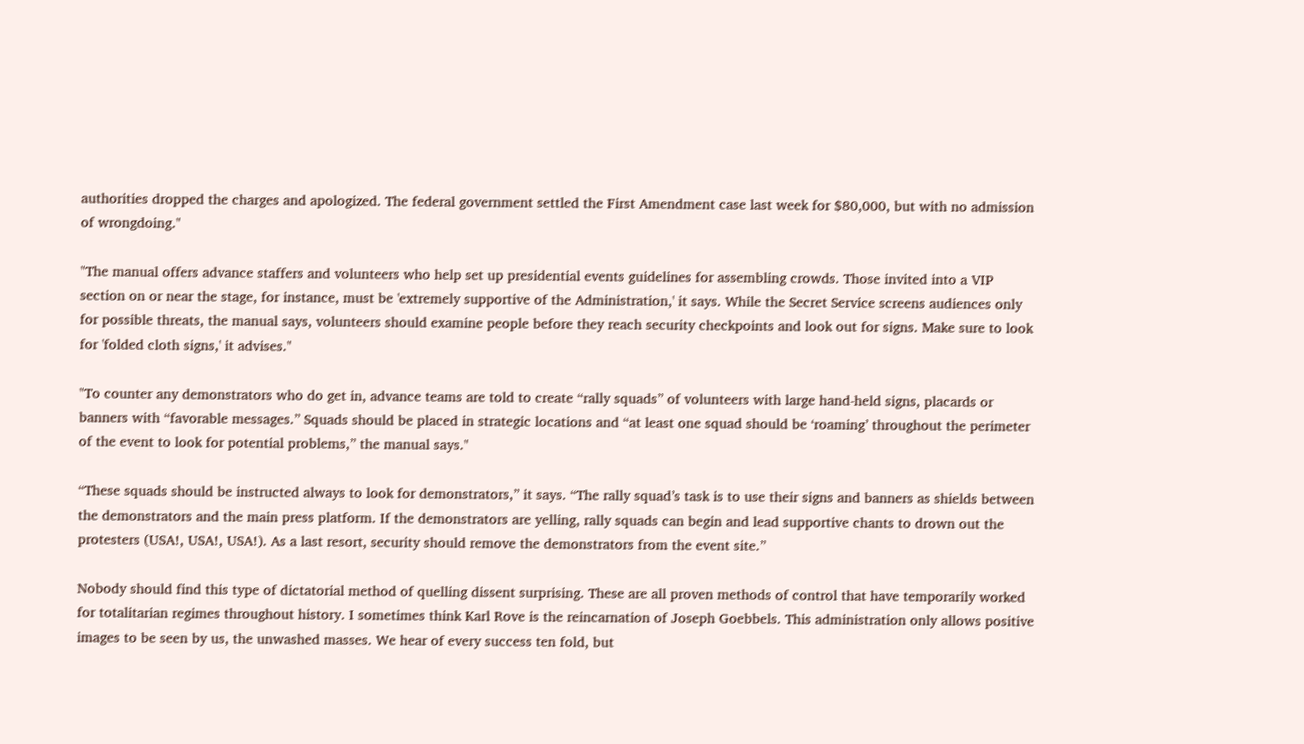authorities dropped the charges and apologized. The federal government settled the First Amendment case last week for $80,000, but with no admission of wrongdoing."

"The manual offers advance staffers and volunteers who help set up presidential events guidelines for assembling crowds. Those invited into a VIP section on or near the stage, for instance, must be 'extremely supportive of the Administration,' it says. While the Secret Service screens audiences only for possible threats, the manual says, volunteers should examine people before they reach security checkpoints and look out for signs. Make sure to look for 'folded cloth signs,' it advises."

"To counter any demonstrators who do get in, advance teams are told to create “rally squads” of volunteers with large hand-held signs, placards or banners with “favorable messages.” Squads should be placed in strategic locations and “at least one squad should be ‘roaming’ throughout the perimeter of the event to look for potential problems,” the manual says."

“These squads should be instructed always to look for demonstrators,” it says. “The rally squad’s task is to use their signs and banners as shields between the demonstrators and the main press platform. If the demonstrators are yelling, rally squads can begin and lead supportive chants to drown out the protesters (USA!, USA!, USA!). As a last resort, security should remove the demonstrators from the event site.”

Nobody should find this type of dictatorial method of quelling dissent surprising. These are all proven methods of control that have temporarily worked for totalitarian regimes throughout history. I sometimes think Karl Rove is the reincarnation of Joseph Goebbels. This administration only allows positive images to be seen by us, the unwashed masses. We hear of every success ten fold, but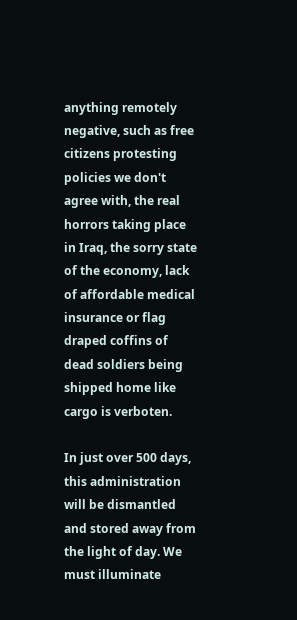anything remotely negative, such as free citizens protesting policies we don't agree with, the real horrors taking place in Iraq, the sorry state of the economy, lack of affordable medical insurance or flag draped coffins of dead soldiers being shipped home like cargo is verboten.

In just over 500 days, this administration will be dismantled and stored away from the light of day. We must illuminate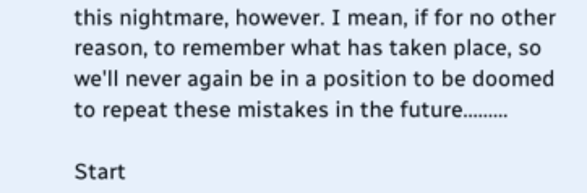this nightmare, however. I mean, if for no other reason, to remember what has taken place, so we'll never again be in a position to be doomed to repeat these mistakes in the future.........

Start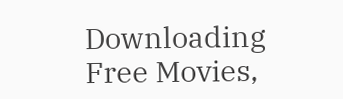Downloading Free Movies,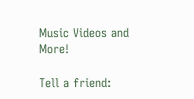Music Videos and More!

Tell a friend: